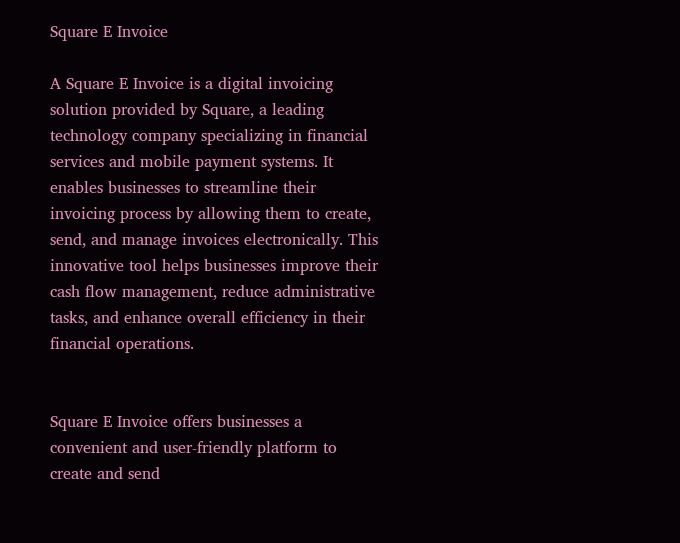Square E Invoice

A Square E Invoice is a digital invoicing solution provided by Square, a leading technology company specializing in financial services and mobile payment systems. It enables businesses to streamline their invoicing process by allowing them to create, send, and manage invoices electronically. This innovative tool helps businesses improve their cash flow management, reduce administrative tasks, and enhance overall efficiency in their financial operations.


Square E Invoice offers businesses a convenient and user-friendly platform to create and send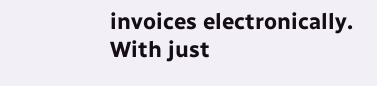invoices electronically. With just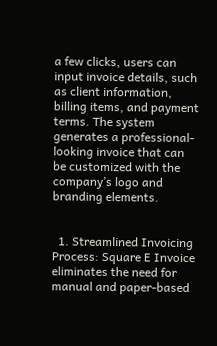a few clicks, users can input invoice details, such as client information, billing items, and payment terms. The system generates a professional-looking invoice that can be customized with the company’s logo and branding elements.


  1. Streamlined Invoicing Process: Square E Invoice eliminates the need for manual and paper-based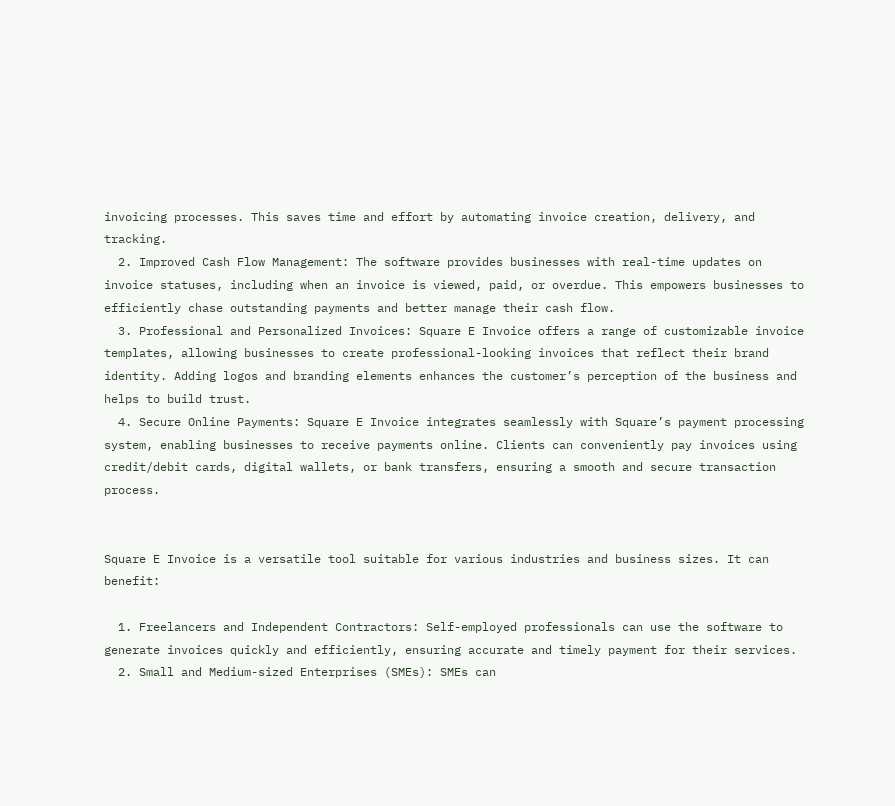invoicing processes. This saves time and effort by automating invoice creation, delivery, and tracking.
  2. Improved Cash Flow Management: The software provides businesses with real-time updates on invoice statuses, including when an invoice is viewed, paid, or overdue. This empowers businesses to efficiently chase outstanding payments and better manage their cash flow.
  3. Professional and Personalized Invoices: Square E Invoice offers a range of customizable invoice templates, allowing businesses to create professional-looking invoices that reflect their brand identity. Adding logos and branding elements enhances the customer’s perception of the business and helps to build trust.
  4. Secure Online Payments: Square E Invoice integrates seamlessly with Square’s payment processing system, enabling businesses to receive payments online. Clients can conveniently pay invoices using credit/debit cards, digital wallets, or bank transfers, ensuring a smooth and secure transaction process.


Square E Invoice is a versatile tool suitable for various industries and business sizes. It can benefit:

  1. Freelancers and Independent Contractors: Self-employed professionals can use the software to generate invoices quickly and efficiently, ensuring accurate and timely payment for their services.
  2. Small and Medium-sized Enterprises (SMEs): SMEs can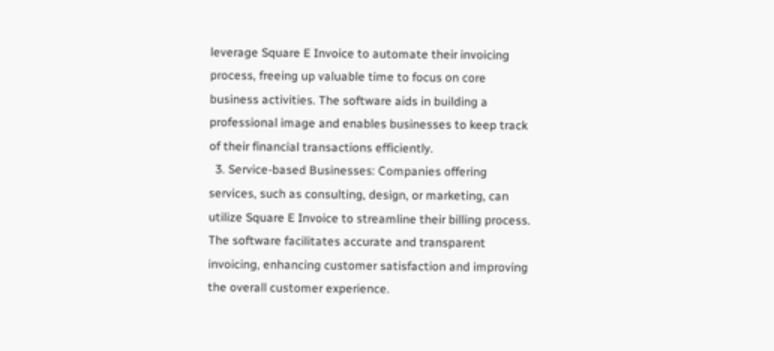leverage Square E Invoice to automate their invoicing process, freeing up valuable time to focus on core business activities. The software aids in building a professional image and enables businesses to keep track of their financial transactions efficiently.
  3. Service-based Businesses: Companies offering services, such as consulting, design, or marketing, can utilize Square E Invoice to streamline their billing process. The software facilitates accurate and transparent invoicing, enhancing customer satisfaction and improving the overall customer experience.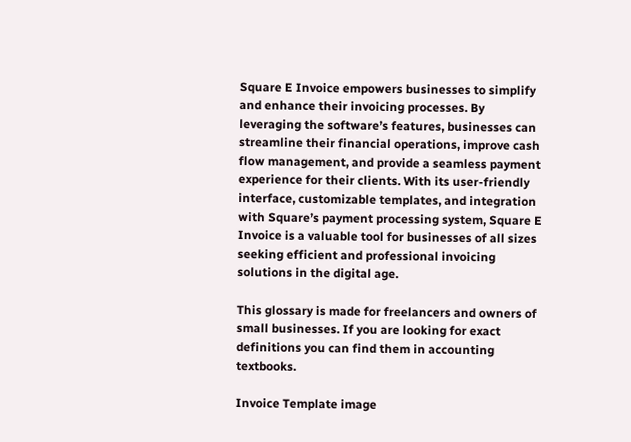Square E Invoice empowers businesses to simplify and enhance their invoicing processes. By leveraging the software’s features, businesses can streamline their financial operations, improve cash flow management, and provide a seamless payment experience for their clients. With its user-friendly interface, customizable templates, and integration with Square’s payment processing system, Square E Invoice is a valuable tool for businesses of all sizes seeking efficient and professional invoicing solutions in the digital age.

This glossary is made for freelancers and owners of small businesses. If you are looking for exact definitions you can find them in accounting textbooks.

Invoice Template image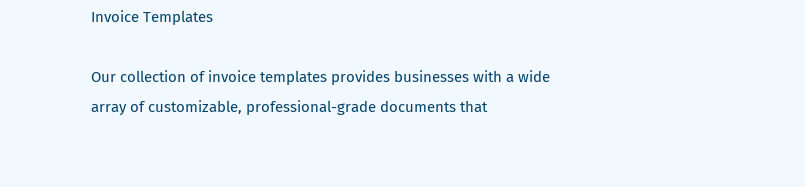Invoice Templates

Our collection of invoice templates provides businesses with a wide array of customizable, professional-grade documents that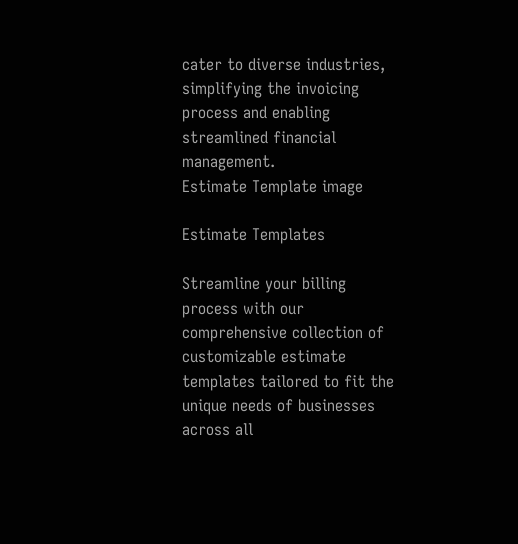cater to diverse industries, simplifying the invoicing process and enabling streamlined financial management.
Estimate Template image

Estimate Templates

Streamline your billing process with our comprehensive collection of customizable estimate templates tailored to fit the unique needs of businesses across all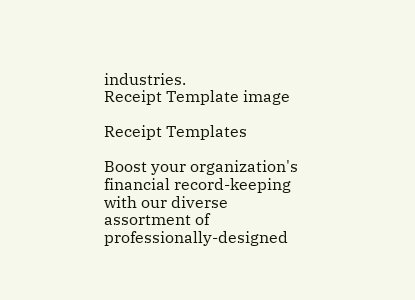industries.
Receipt Template image

Receipt Templates

Boost your organization's financial record-keeping with our diverse assortment of professionally-designed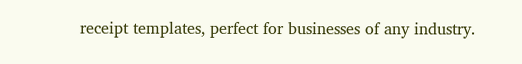receipt templates, perfect for businesses of any industry.